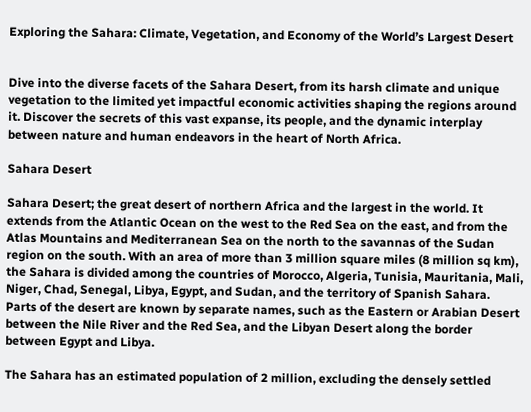Exploring the Sahara: Climate, Vegetation, and Economy of the World’s Largest Desert


Dive into the diverse facets of the Sahara Desert, from its harsh climate and unique vegetation to the limited yet impactful economic activities shaping the regions around it. Discover the secrets of this vast expanse, its people, and the dynamic interplay between nature and human endeavors in the heart of North Africa.

Sahara Desert

Sahara Desert; the great desert of northern Africa and the largest in the world. It extends from the Atlantic Ocean on the west to the Red Sea on the east, and from the Atlas Mountains and Mediterranean Sea on the north to the savannas of the Sudan region on the south. With an area of more than 3 million square miles (8 million sq km), the Sahara is divided among the countries of Morocco, Algeria, Tunisia, Mauritania, Mali, Niger, Chad, Senegal, Libya, Egypt, and Sudan, and the territory of Spanish Sahara. Parts of the desert are known by separate names, such as the Eastern or Arabian Desert between the Nile River and the Red Sea, and the Libyan Desert along the border between Egypt and Libya.

The Sahara has an estimated population of 2 million, excluding the densely settled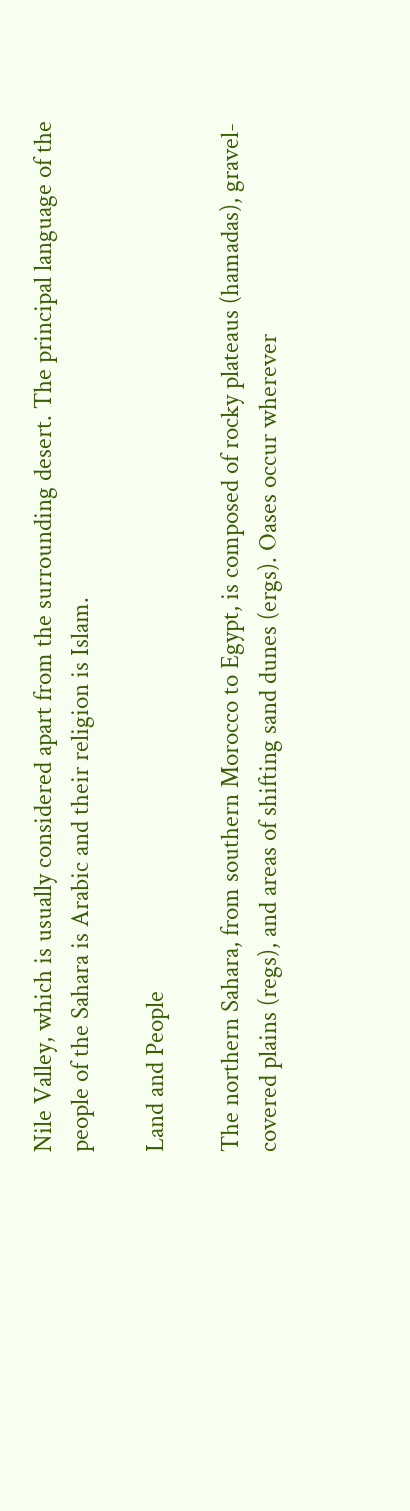Nile Valley, which is usually considered apart from the surrounding desert. The principal language of the people of the Sahara is Arabic and their religion is Islam.

Land and People

The northern Sahara, from southern Morocco to Egypt, is composed of rocky plateaus (hamadas), gravel-covered plains (regs), and areas of shifting sand dunes (ergs). Oases occur wherever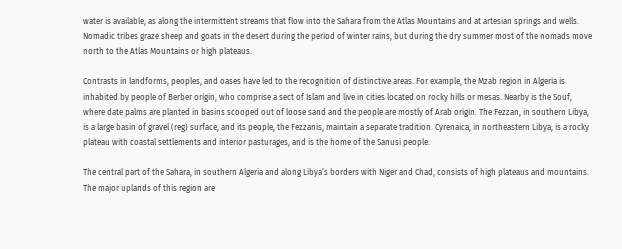water is available, as along the intermittent streams that flow into the Sahara from the Atlas Mountains and at artesian springs and wells. Nomadic tribes graze sheep and goats in the desert during the period of winter rains, but during the dry summer most of the nomads move north to the Atlas Mountains or high plateaus.

Contrasts in landforms, peoples, and oases have led to the recognition of distinctive areas. For example, the Mzab region in Algeria is inhabited by people of Berber origin, who comprise a sect of Islam and live in cities located on rocky hills or mesas. Nearby is the Souf, where date palms are planted in basins scooped out of loose sand and the people are mostly of Arab origin. The Fezzan, in southern Libya, is a large basin of gravel (reg) surface, and its people, the Fezzanis, maintain a separate tradition. Cyrenaica, in northeastern Libya, is a rocky plateau with coastal settlements and interior pasturages, and is the home of the Sanusi people.

The central part of the Sahara, in southern Algeria and along Libya’s borders with Niger and Chad, consists of high plateaus and mountains. The major uplands of this region are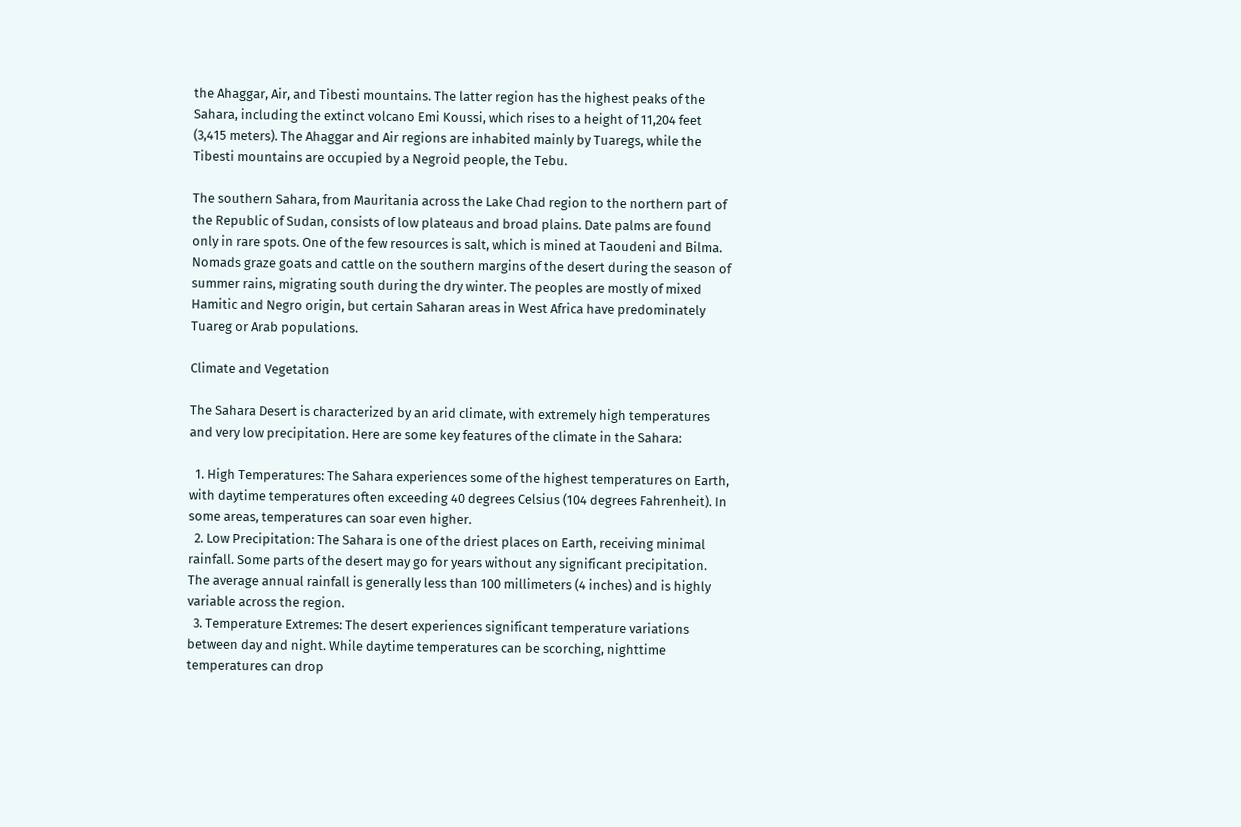the Ahaggar, Air, and Tibesti mountains. The latter region has the highest peaks of the Sahara, including the extinct volcano Emi Koussi, which rises to a height of 11,204 feet (3,415 meters). The Ahaggar and Air regions are inhabited mainly by Tuaregs, while the Tibesti mountains are occupied by a Negroid people, the Tebu.

The southern Sahara, from Mauritania across the Lake Chad region to the northern part of the Republic of Sudan, consists of low plateaus and broad plains. Date palms are found only in rare spots. One of the few resources is salt, which is mined at Taoudeni and Bilma. Nomads graze goats and cattle on the southern margins of the desert during the season of summer rains, migrating south during the dry winter. The peoples are mostly of mixed Hamitic and Negro origin, but certain Saharan areas in West Africa have predominately Tuareg or Arab populations.

Climate and Vegetation

The Sahara Desert is characterized by an arid climate, with extremely high temperatures and very low precipitation. Here are some key features of the climate in the Sahara:

  1. High Temperatures: The Sahara experiences some of the highest temperatures on Earth, with daytime temperatures often exceeding 40 degrees Celsius (104 degrees Fahrenheit). In some areas, temperatures can soar even higher.
  2. Low Precipitation: The Sahara is one of the driest places on Earth, receiving minimal rainfall. Some parts of the desert may go for years without any significant precipitation. The average annual rainfall is generally less than 100 millimeters (4 inches) and is highly variable across the region.
  3. Temperature Extremes: The desert experiences significant temperature variations between day and night. While daytime temperatures can be scorching, nighttime temperatures can drop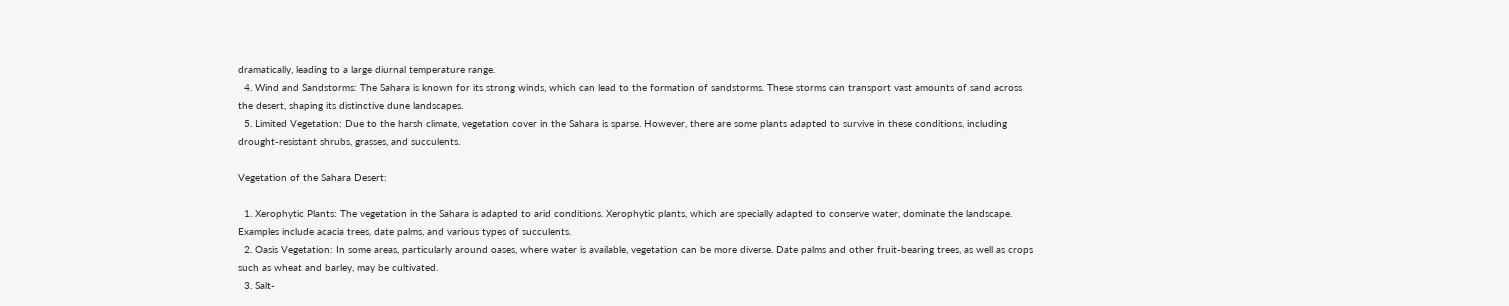dramatically, leading to a large diurnal temperature range.
  4. Wind and Sandstorms: The Sahara is known for its strong winds, which can lead to the formation of sandstorms. These storms can transport vast amounts of sand across the desert, shaping its distinctive dune landscapes.
  5. Limited Vegetation: Due to the harsh climate, vegetation cover in the Sahara is sparse. However, there are some plants adapted to survive in these conditions, including drought-resistant shrubs, grasses, and succulents.

Vegetation of the Sahara Desert:

  1. Xerophytic Plants: The vegetation in the Sahara is adapted to arid conditions. Xerophytic plants, which are specially adapted to conserve water, dominate the landscape. Examples include acacia trees, date palms, and various types of succulents.
  2. Oasis Vegetation: In some areas, particularly around oases, where water is available, vegetation can be more diverse. Date palms and other fruit-bearing trees, as well as crops such as wheat and barley, may be cultivated.
  3. Salt-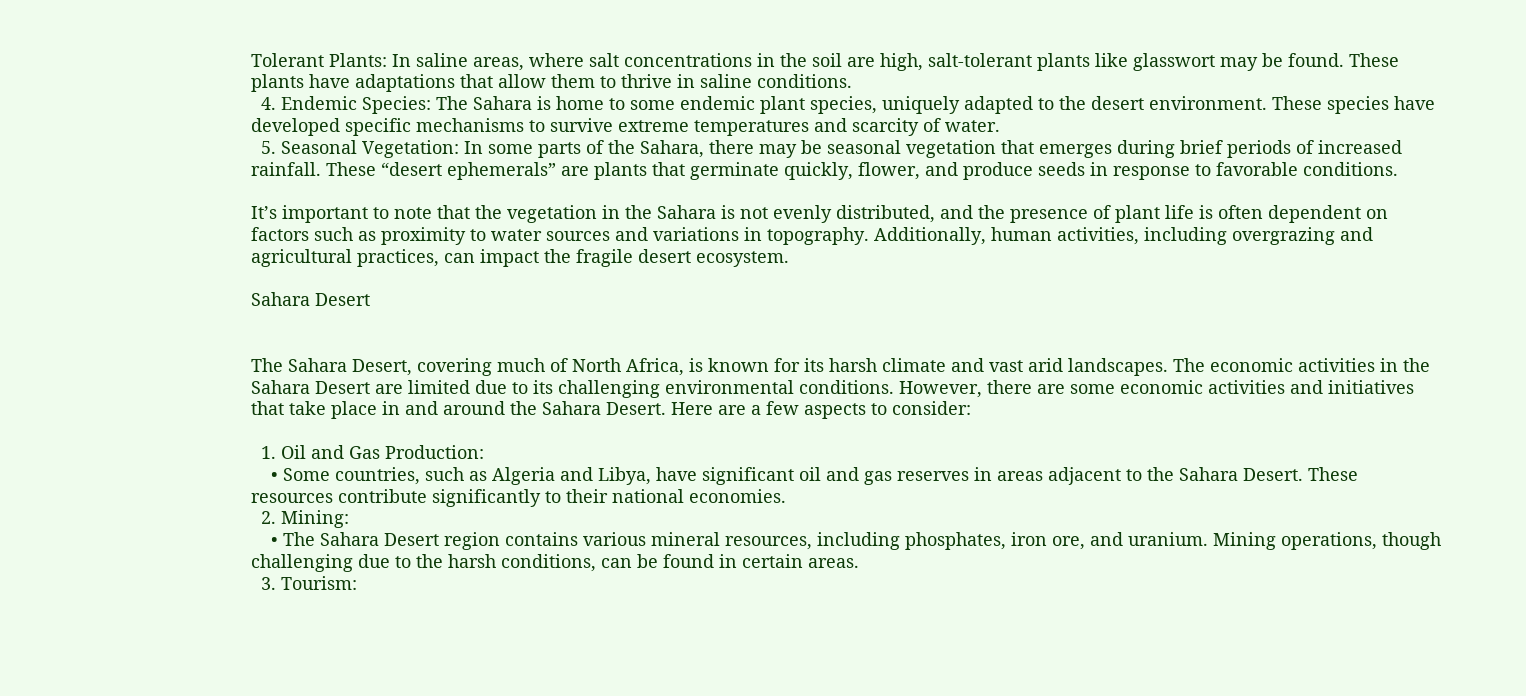Tolerant Plants: In saline areas, where salt concentrations in the soil are high, salt-tolerant plants like glasswort may be found. These plants have adaptations that allow them to thrive in saline conditions.
  4. Endemic Species: The Sahara is home to some endemic plant species, uniquely adapted to the desert environment. These species have developed specific mechanisms to survive extreme temperatures and scarcity of water.
  5. Seasonal Vegetation: In some parts of the Sahara, there may be seasonal vegetation that emerges during brief periods of increased rainfall. These “desert ephemerals” are plants that germinate quickly, flower, and produce seeds in response to favorable conditions.

It’s important to note that the vegetation in the Sahara is not evenly distributed, and the presence of plant life is often dependent on factors such as proximity to water sources and variations in topography. Additionally, human activities, including overgrazing and agricultural practices, can impact the fragile desert ecosystem.

Sahara Desert


The Sahara Desert, covering much of North Africa, is known for its harsh climate and vast arid landscapes. The economic activities in the Sahara Desert are limited due to its challenging environmental conditions. However, there are some economic activities and initiatives that take place in and around the Sahara Desert. Here are a few aspects to consider:

  1. Oil and Gas Production:
    • Some countries, such as Algeria and Libya, have significant oil and gas reserves in areas adjacent to the Sahara Desert. These resources contribute significantly to their national economies.
  2. Mining:
    • The Sahara Desert region contains various mineral resources, including phosphates, iron ore, and uranium. Mining operations, though challenging due to the harsh conditions, can be found in certain areas.
  3. Tourism: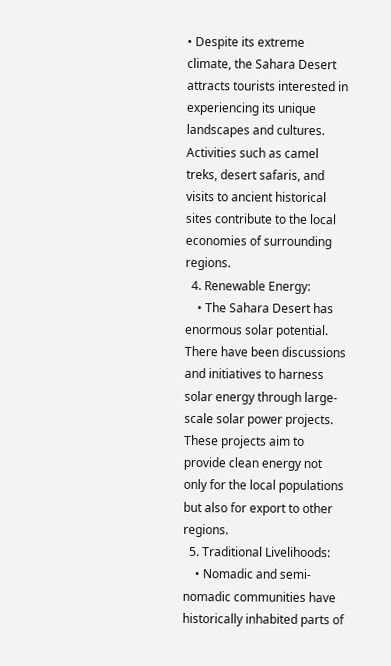• Despite its extreme climate, the Sahara Desert attracts tourists interested in experiencing its unique landscapes and cultures. Activities such as camel treks, desert safaris, and visits to ancient historical sites contribute to the local economies of surrounding regions.
  4. Renewable Energy:
    • The Sahara Desert has enormous solar potential. There have been discussions and initiatives to harness solar energy through large-scale solar power projects. These projects aim to provide clean energy not only for the local populations but also for export to other regions.
  5. Traditional Livelihoods:
    • Nomadic and semi-nomadic communities have historically inhabited parts of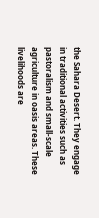the Sahara Desert. They engage in traditional activities such as pastoralism and small-scale agriculture in oasis areas. These livelihoods are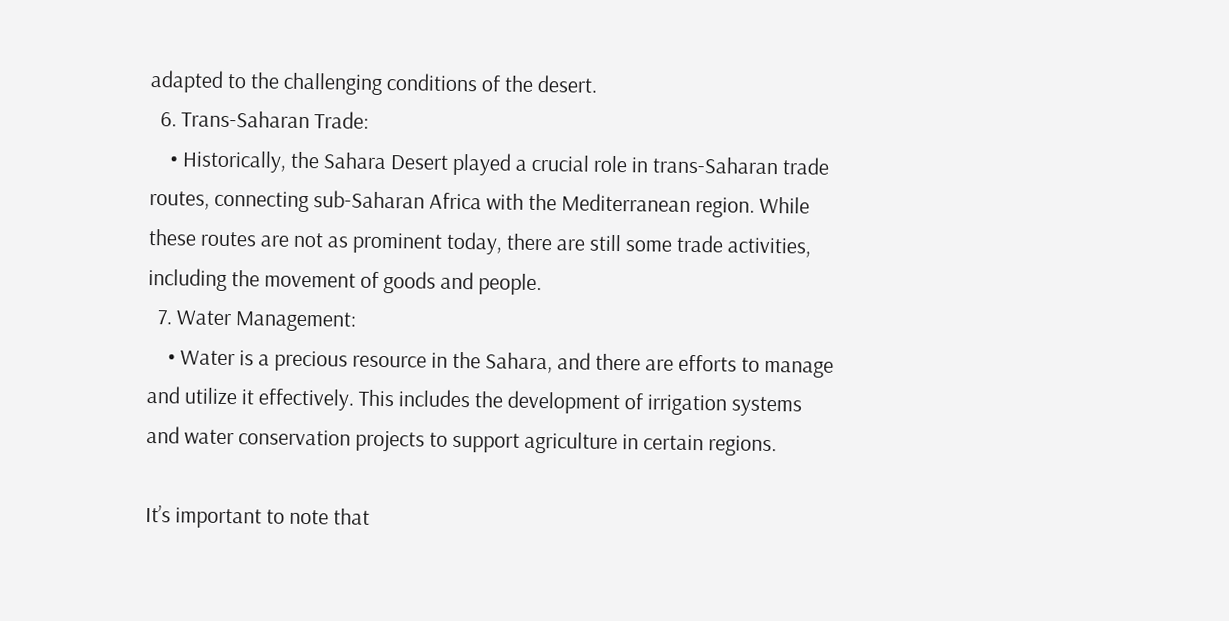adapted to the challenging conditions of the desert.
  6. Trans-Saharan Trade:
    • Historically, the Sahara Desert played a crucial role in trans-Saharan trade routes, connecting sub-Saharan Africa with the Mediterranean region. While these routes are not as prominent today, there are still some trade activities, including the movement of goods and people.
  7. Water Management:
    • Water is a precious resource in the Sahara, and there are efforts to manage and utilize it effectively. This includes the development of irrigation systems and water conservation projects to support agriculture in certain regions.

It’s important to note that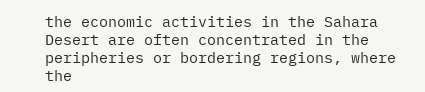the economic activities in the Sahara Desert are often concentrated in the peripheries or bordering regions, where the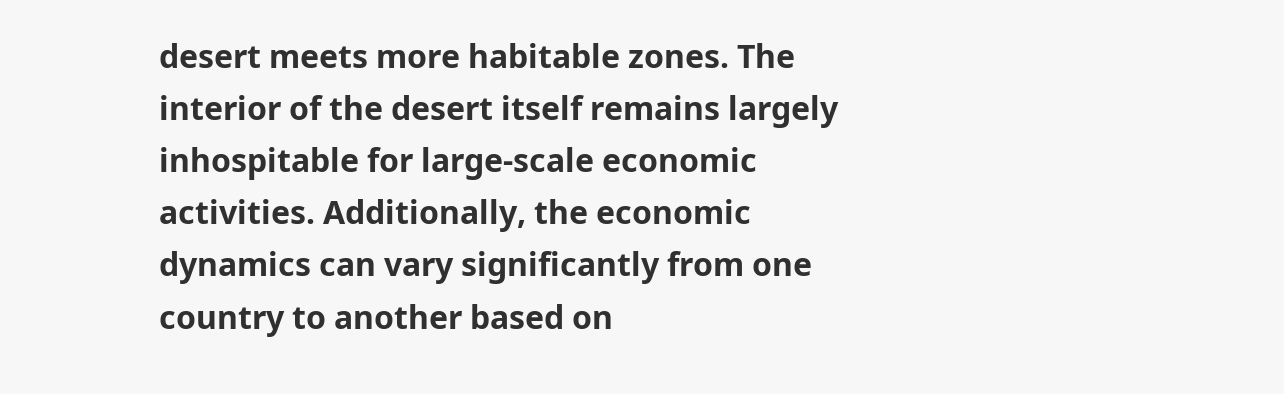desert meets more habitable zones. The interior of the desert itself remains largely inhospitable for large-scale economic activities. Additionally, the economic dynamics can vary significantly from one country to another based on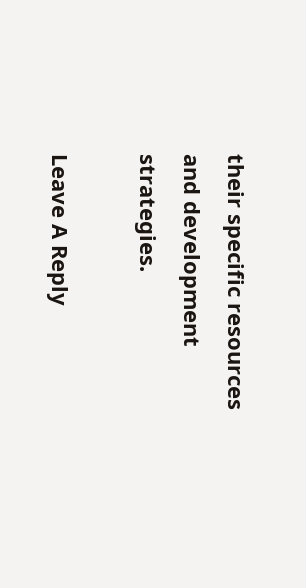their specific resources and development strategies.

Leave A Reply